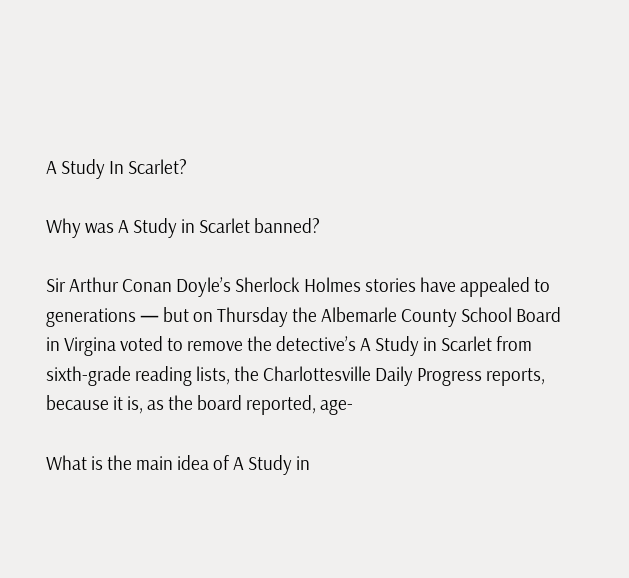A Study In Scarlet?

Why was A Study in Scarlet banned?

Sir Arthur Conan Doyle’s Sherlock Holmes stories have appealed to generations — but on Thursday the Albemarle County School Board in Virgina voted to remove the detective’s A Study in Scarlet from sixth-grade reading lists, the Charlottesville Daily Progress reports, because it is, as the board reported, age-

What is the main idea of A Study in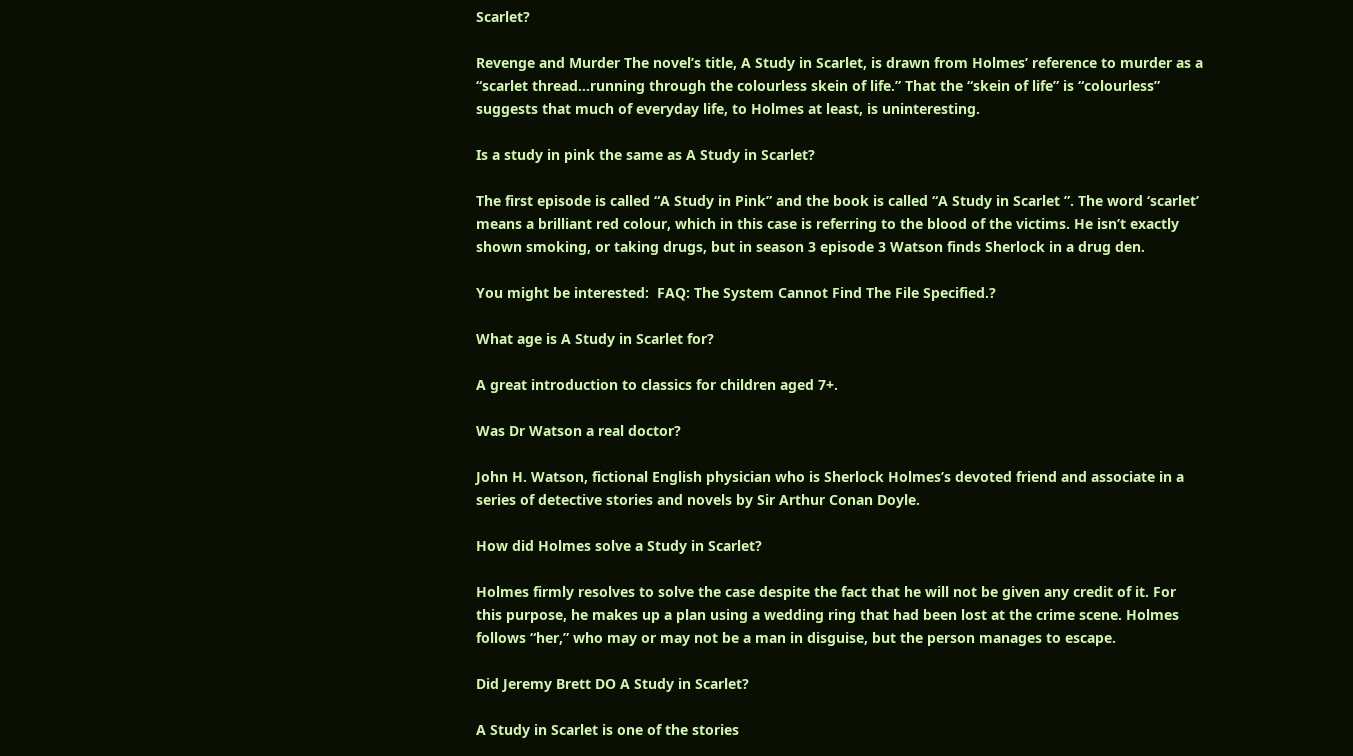Scarlet?

Revenge and Murder The novel’s title, A Study in Scarlet, is drawn from Holmes’ reference to murder as a “scarlet thread…running through the colourless skein of life.” That the “skein of life” is “colourless” suggests that much of everyday life, to Holmes at least, is uninteresting.

Is a study in pink the same as A Study in Scarlet?

The first episode is called “A Study in Pink” and the book is called “A Study in Scarlet ”. The word ‘scarlet’ means a brilliant red colour, which in this case is referring to the blood of the victims. He isn’t exactly shown smoking, or taking drugs, but in season 3 episode 3 Watson finds Sherlock in a drug den.

You might be interested:  FAQ: The System Cannot Find The File Specified.?

What age is A Study in Scarlet for?

A great introduction to classics for children aged 7+.

Was Dr Watson a real doctor?

John H. Watson, fictional English physician who is Sherlock Holmes’s devoted friend and associate in a series of detective stories and novels by Sir Arthur Conan Doyle.

How did Holmes solve a Study in Scarlet?

Holmes firmly resolves to solve the case despite the fact that he will not be given any credit of it. For this purpose, he makes up a plan using a wedding ring that had been lost at the crime scene. Holmes follows “her,” who may or may not be a man in disguise, but the person manages to escape.

Did Jeremy Brett DO A Study in Scarlet?

A Study in Scarlet is one of the stories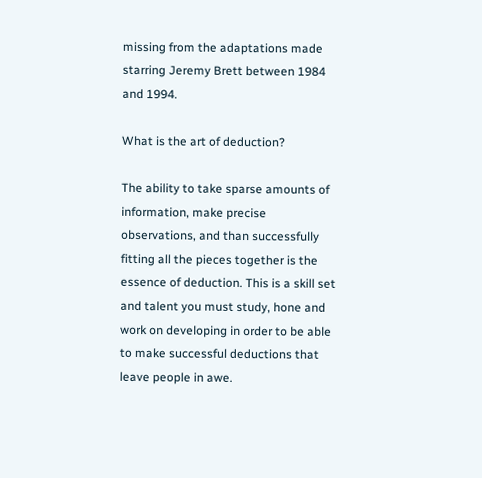missing from the adaptations made starring Jeremy Brett between 1984 and 1994.

What is the art of deduction?

The ability to take sparse amounts of information, make precise observations, and than successfully fitting all the pieces together is the essence of deduction. This is a skill set and talent you must study, hone and work on developing in order to be able to make successful deductions that leave people in awe.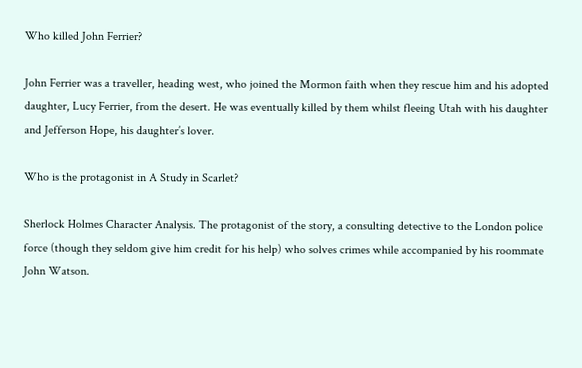Who killed John Ferrier?

John Ferrier was a traveller, heading west, who joined the Mormon faith when they rescue him and his adopted daughter, Lucy Ferrier, from the desert. He was eventually killed by them whilst fleeing Utah with his daughter and Jefferson Hope, his daughter’s lover.

Who is the protagonist in A Study in Scarlet?

Sherlock Holmes Character Analysis. The protagonist of the story, a consulting detective to the London police force (though they seldom give him credit for his help) who solves crimes while accompanied by his roommate John Watson.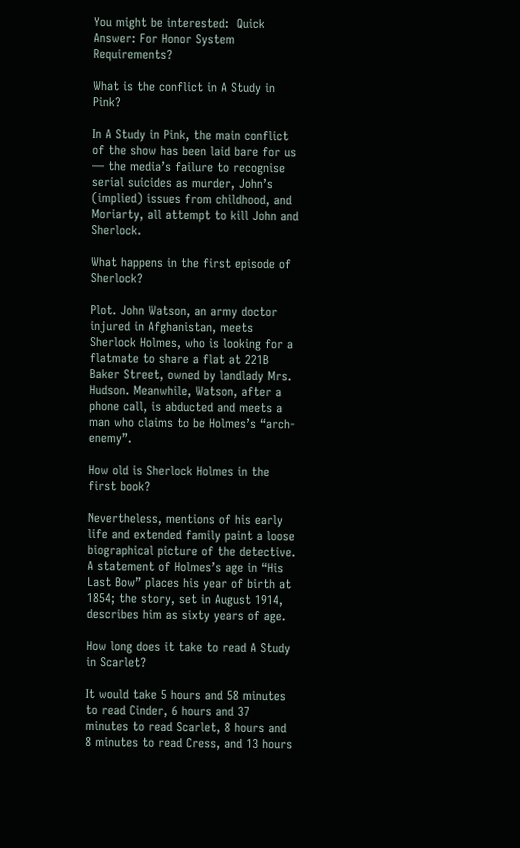You might be interested:  Quick Answer: For Honor System Requirements?

What is the conflict in A Study in Pink?

In A Study in Pink, the main conflict of the show has been laid bare for us — the media’s failure to recognise serial suicides as murder, John’s (implied) issues from childhood, and Moriarty, all attempt to kill John and Sherlock.

What happens in the first episode of Sherlock?

Plot. John Watson, an army doctor injured in Afghanistan, meets Sherlock Holmes, who is looking for a flatmate to share a flat at 221B Baker Street, owned by landlady Mrs. Hudson. Meanwhile, Watson, after a phone call, is abducted and meets a man who claims to be Holmes’s “arch-enemy”.

How old is Sherlock Holmes in the first book?

Nevertheless, mentions of his early life and extended family paint a loose biographical picture of the detective. A statement of Holmes’s age in “His Last Bow” places his year of birth at 1854; the story, set in August 1914, describes him as sixty years of age.

How long does it take to read A Study in Scarlet?

It would take 5 hours and 58 minutes to read Cinder, 6 hours and 37 minutes to read Scarlet, 8 hours and 8 minutes to read Cress, and 13 hours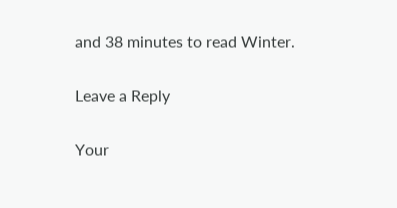and 38 minutes to read Winter.

Leave a Reply

Your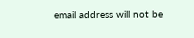email address will not be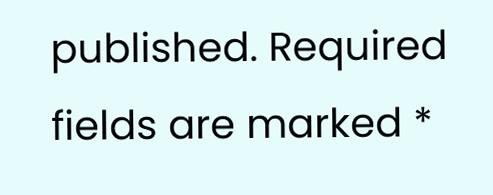published. Required fields are marked *